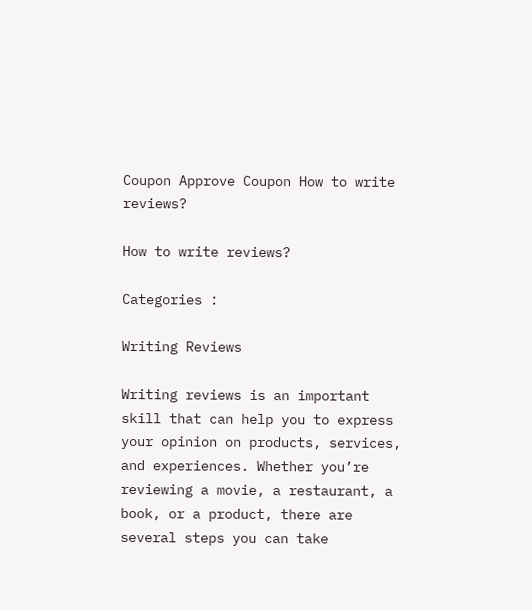Coupon Approve Coupon How to write reviews?

How to write reviews?

Categories :

Writing Reviews

Writing reviews is an important skill that can help you to express your opinion on products, services, and experiences. Whether you’re reviewing a movie, a restaurant, a book, or a product, there are several steps you can take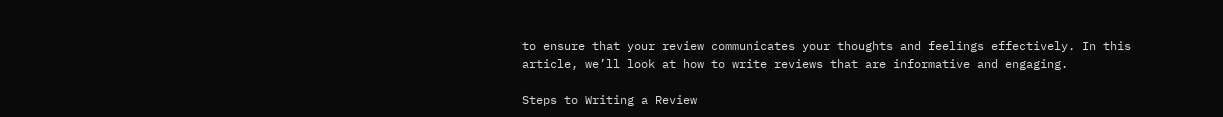to ensure that your review communicates your thoughts and feelings effectively. In this article, we’ll look at how to write reviews that are informative and engaging.

Steps to Writing a Review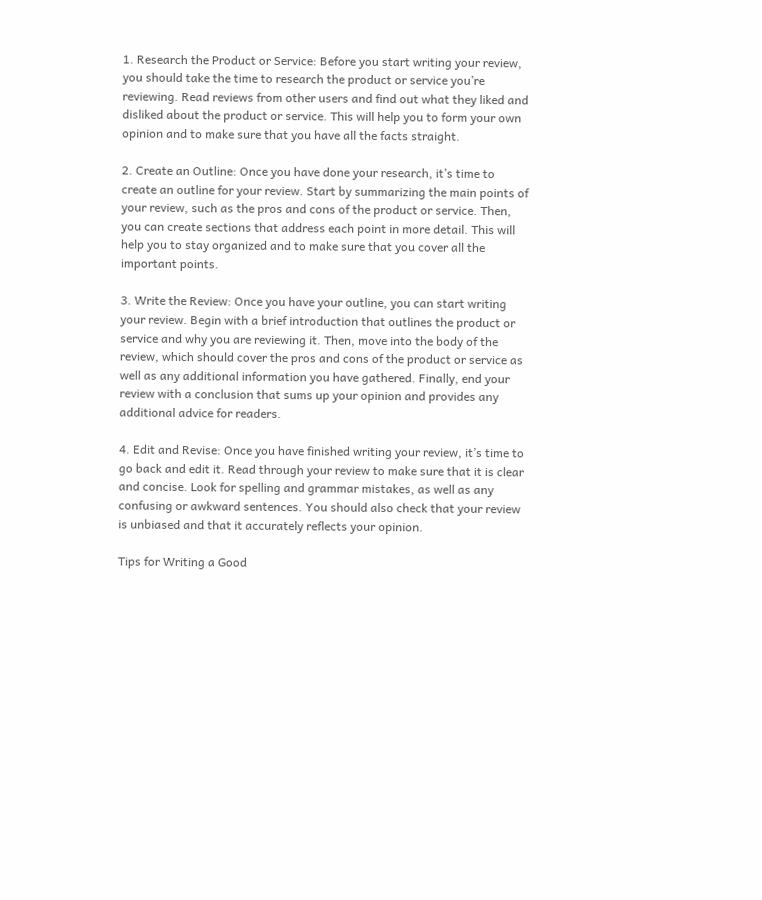1. Research the Product or Service: Before you start writing your review, you should take the time to research the product or service you’re reviewing. Read reviews from other users and find out what they liked and disliked about the product or service. This will help you to form your own opinion and to make sure that you have all the facts straight.

2. Create an Outline: Once you have done your research, it’s time to create an outline for your review. Start by summarizing the main points of your review, such as the pros and cons of the product or service. Then, you can create sections that address each point in more detail. This will help you to stay organized and to make sure that you cover all the important points.

3. Write the Review: Once you have your outline, you can start writing your review. Begin with a brief introduction that outlines the product or service and why you are reviewing it. Then, move into the body of the review, which should cover the pros and cons of the product or service as well as any additional information you have gathered. Finally, end your review with a conclusion that sums up your opinion and provides any additional advice for readers.

4. Edit and Revise: Once you have finished writing your review, it’s time to go back and edit it. Read through your review to make sure that it is clear and concise. Look for spelling and grammar mistakes, as well as any confusing or awkward sentences. You should also check that your review is unbiased and that it accurately reflects your opinion.

Tips for Writing a Good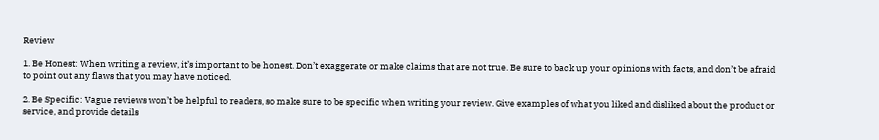Review

1. Be Honest: When writing a review, it’s important to be honest. Don’t exaggerate or make claims that are not true. Be sure to back up your opinions with facts, and don’t be afraid to point out any flaws that you may have noticed.

2. Be Specific: Vague reviews won’t be helpful to readers, so make sure to be specific when writing your review. Give examples of what you liked and disliked about the product or service, and provide details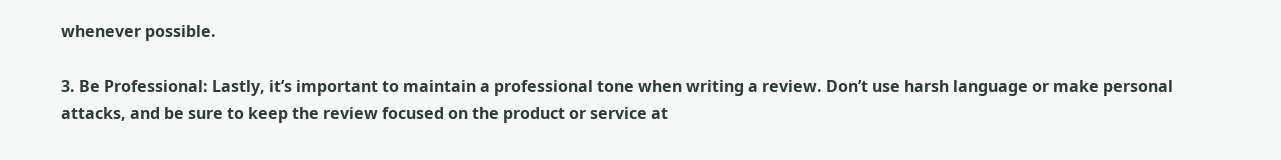whenever possible.

3. Be Professional: Lastly, it’s important to maintain a professional tone when writing a review. Don’t use harsh language or make personal attacks, and be sure to keep the review focused on the product or service at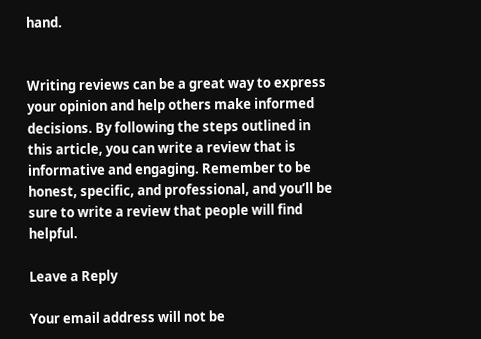hand.


Writing reviews can be a great way to express your opinion and help others make informed decisions. By following the steps outlined in this article, you can write a review that is informative and engaging. Remember to be honest, specific, and professional, and you’ll be sure to write a review that people will find helpful.

Leave a Reply

Your email address will not be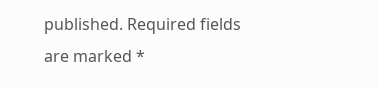published. Required fields are marked *